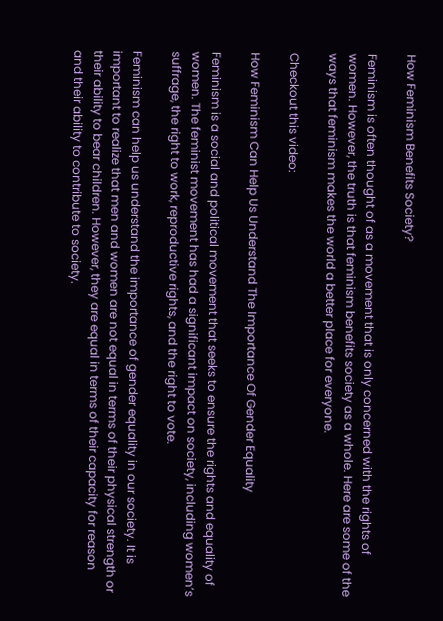How Feminism Benefits Society?

Feminism is often thought of as a movement that is only concerned with the rights of women. However, the truth is that feminism benefits society as a whole. Here are some of the ways that feminism makes the world a better place for everyone.

Checkout this video:

How Feminism Can Help Us Understand The Importance Of Gender Equality

Feminism is a social and political movement that seeks to ensure the rights and equality of women. The feminist movement has had a significant impact on society, including women’s suffrage, the right to work, reproductive rights, and the right to vote.

Feminism can help us understand the importance of gender equality in our society. It is important to realize that men and women are not equal in terms of their physical strength or their ability to bear children. However, they are equal in terms of their capacity for reason and their ability to contribute to society.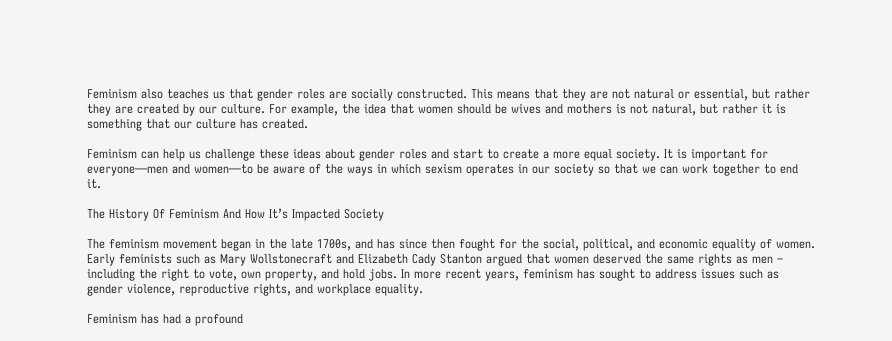Feminism also teaches us that gender roles are socially constructed. This means that they are not natural or essential, but rather they are created by our culture. For example, the idea that women should be wives and mothers is not natural, but rather it is something that our culture has created.

Feminism can help us challenge these ideas about gender roles and start to create a more equal society. It is important for everyone—men and women—to be aware of the ways in which sexism operates in our society so that we can work together to end it.

The History Of Feminism And How It’s Impacted Society

The feminism movement began in the late 1700s, and has since then fought for the social, political, and economic equality of women. Early feminists such as Mary Wollstonecraft and Elizabeth Cady Stanton argued that women deserved the same rights as men – including the right to vote, own property, and hold jobs. In more recent years, feminism has sought to address issues such as gender violence, reproductive rights, and workplace equality.

Feminism has had a profound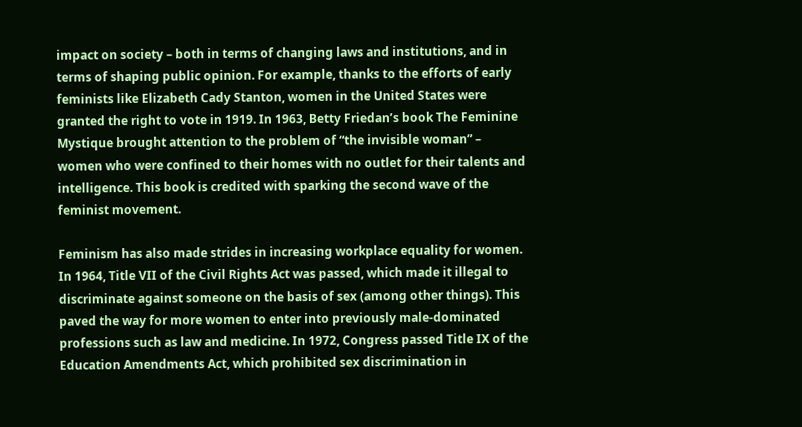impact on society – both in terms of changing laws and institutions, and in terms of shaping public opinion. For example, thanks to the efforts of early feminists like Elizabeth Cady Stanton, women in the United States were granted the right to vote in 1919. In 1963, Betty Friedan’s book The Feminine Mystique brought attention to the problem of “the invisible woman” – women who were confined to their homes with no outlet for their talents and intelligence. This book is credited with sparking the second wave of the feminist movement.

Feminism has also made strides in increasing workplace equality for women. In 1964, Title VII of the Civil Rights Act was passed, which made it illegal to discriminate against someone on the basis of sex (among other things). This paved the way for more women to enter into previously male-dominated professions such as law and medicine. In 1972, Congress passed Title IX of the Education Amendments Act, which prohibited sex discrimination in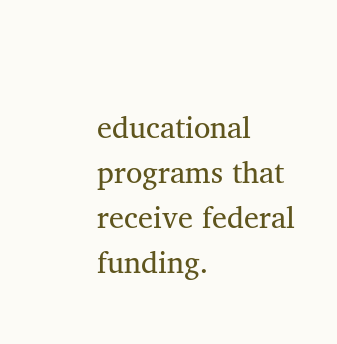educational programs that receive federal funding.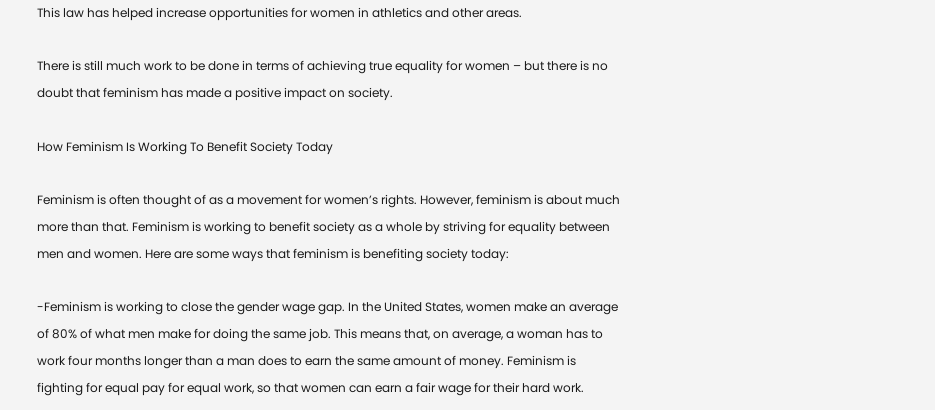This law has helped increase opportunities for women in athletics and other areas.

There is still much work to be done in terms of achieving true equality for women – but there is no doubt that feminism has made a positive impact on society.

How Feminism Is Working To Benefit Society Today

Feminism is often thought of as a movement for women’s rights. However, feminism is about much more than that. Feminism is working to benefit society as a whole by striving for equality between men and women. Here are some ways that feminism is benefiting society today:

-Feminism is working to close the gender wage gap. In the United States, women make an average of 80% of what men make for doing the same job. This means that, on average, a woman has to work four months longer than a man does to earn the same amount of money. Feminism is fighting for equal pay for equal work, so that women can earn a fair wage for their hard work.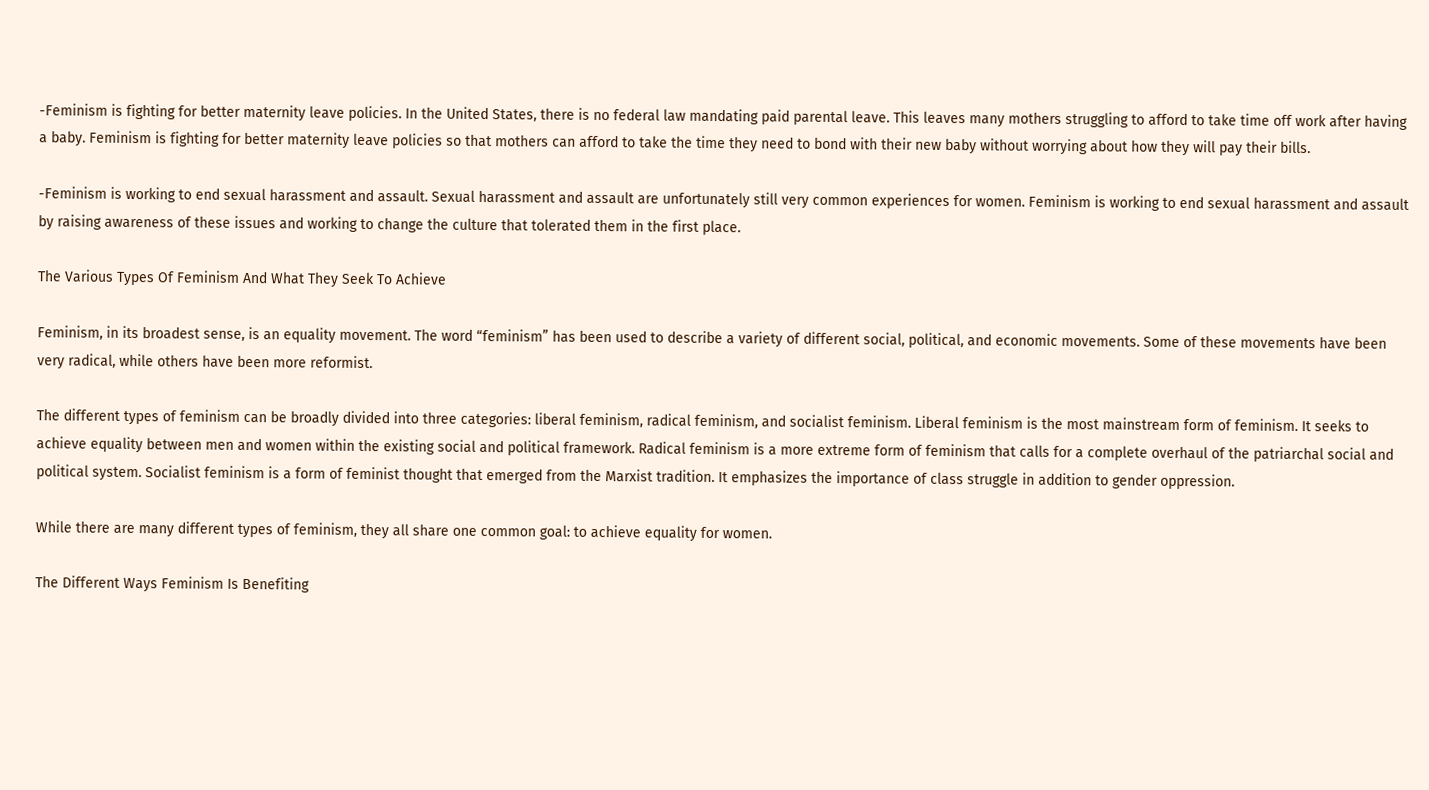-Feminism is fighting for better maternity leave policies. In the United States, there is no federal law mandating paid parental leave. This leaves many mothers struggling to afford to take time off work after having a baby. Feminism is fighting for better maternity leave policies so that mothers can afford to take the time they need to bond with their new baby without worrying about how they will pay their bills.

-Feminism is working to end sexual harassment and assault. Sexual harassment and assault are unfortunately still very common experiences for women. Feminism is working to end sexual harassment and assault by raising awareness of these issues and working to change the culture that tolerated them in the first place.

The Various Types Of Feminism And What They Seek To Achieve

Feminism, in its broadest sense, is an equality movement. The word “feminism” has been used to describe a variety of different social, political, and economic movements. Some of these movements have been very radical, while others have been more reformist.

The different types of feminism can be broadly divided into three categories: liberal feminism, radical feminism, and socialist feminism. Liberal feminism is the most mainstream form of feminism. It seeks to achieve equality between men and women within the existing social and political framework. Radical feminism is a more extreme form of feminism that calls for a complete overhaul of the patriarchal social and political system. Socialist feminism is a form of feminist thought that emerged from the Marxist tradition. It emphasizes the importance of class struggle in addition to gender oppression.

While there are many different types of feminism, they all share one common goal: to achieve equality for women.

The Different Ways Feminism Is Benefiting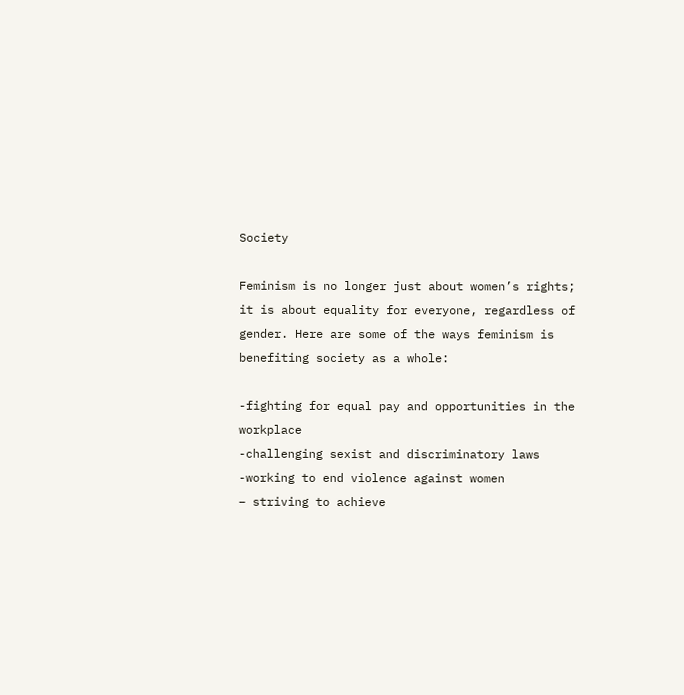Society

Feminism is no longer just about women’s rights; it is about equality for everyone, regardless of gender. Here are some of the ways feminism is benefiting society as a whole:

-fighting for equal pay and opportunities in the workplace
-challenging sexist and discriminatory laws
-working to end violence against women
– striving to achieve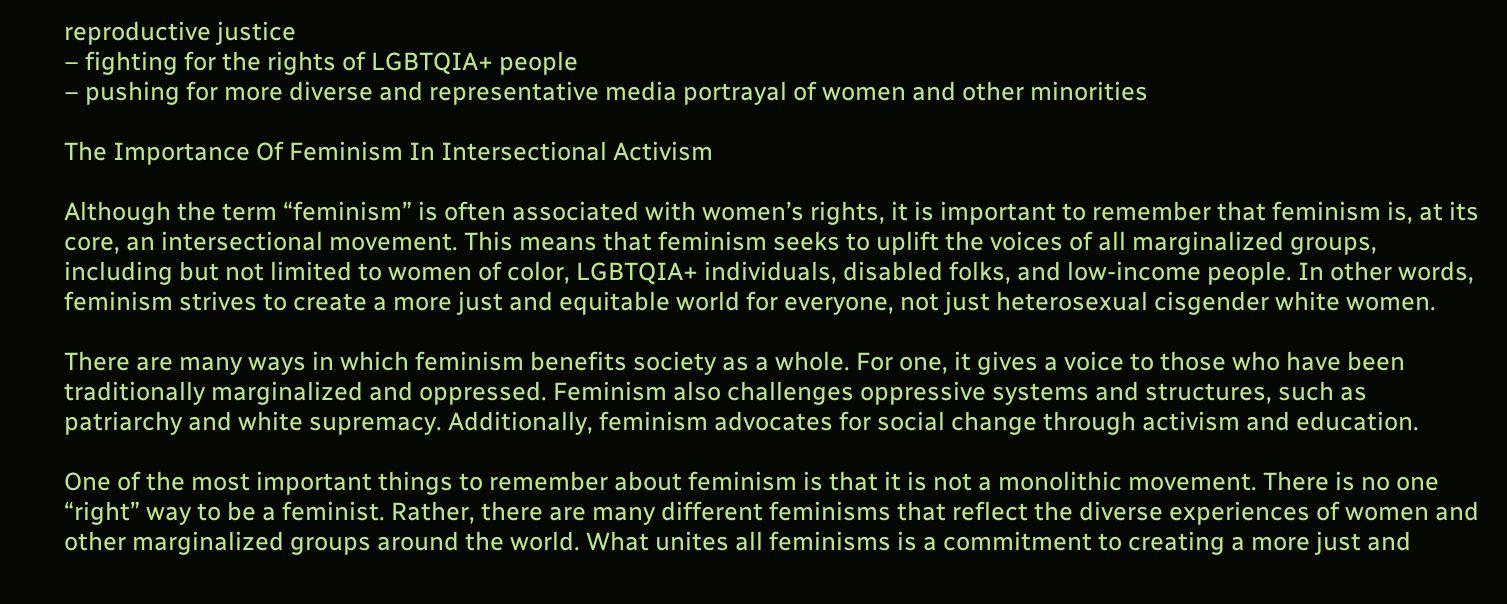reproductive justice
– fighting for the rights of LGBTQIA+ people
– pushing for more diverse and representative media portrayal of women and other minorities

The Importance Of Feminism In Intersectional Activism

Although the term “feminism” is often associated with women’s rights, it is important to remember that feminism is, at its core, an intersectional movement. This means that feminism seeks to uplift the voices of all marginalized groups, including but not limited to women of color, LGBTQIA+ individuals, disabled folks, and low-income people. In other words, feminism strives to create a more just and equitable world for everyone, not just heterosexual cisgender white women.

There are many ways in which feminism benefits society as a whole. For one, it gives a voice to those who have been traditionally marginalized and oppressed. Feminism also challenges oppressive systems and structures, such as patriarchy and white supremacy. Additionally, feminism advocates for social change through activism and education.

One of the most important things to remember about feminism is that it is not a monolithic movement. There is no one “right” way to be a feminist. Rather, there are many different feminisms that reflect the diverse experiences of women and other marginalized groups around the world. What unites all feminisms is a commitment to creating a more just and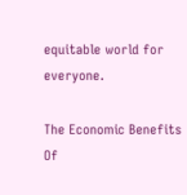equitable world for everyone.

The Economic Benefits Of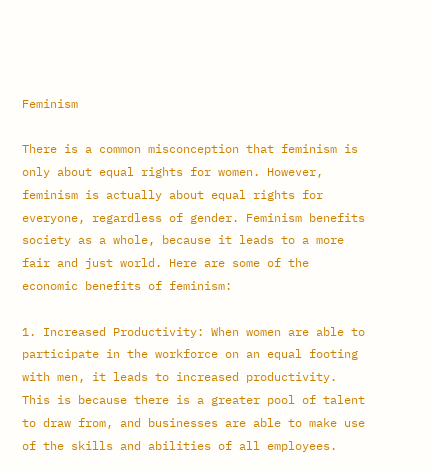Feminism

There is a common misconception that feminism is only about equal rights for women. However, feminism is actually about equal rights for everyone, regardless of gender. Feminism benefits society as a whole, because it leads to a more fair and just world. Here are some of the economic benefits of feminism:

1. Increased Productivity: When women are able to participate in the workforce on an equal footing with men, it leads to increased productivity. This is because there is a greater pool of talent to draw from, and businesses are able to make use of the skills and abilities of all employees.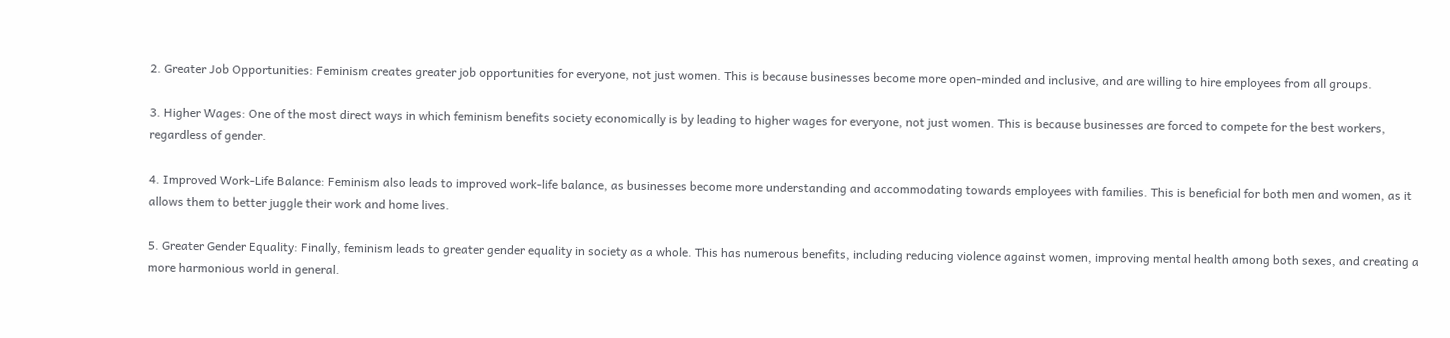2. Greater Job Opportunities: Feminism creates greater job opportunities for everyone, not just women. This is because businesses become more open-minded and inclusive, and are willing to hire employees from all groups.

3. Higher Wages: One of the most direct ways in which feminism benefits society economically is by leading to higher wages for everyone, not just women. This is because businesses are forced to compete for the best workers, regardless of gender.

4. Improved Work-Life Balance: Feminism also leads to improved work-life balance, as businesses become more understanding and accommodating towards employees with families. This is beneficial for both men and women, as it allows them to better juggle their work and home lives.

5. Greater Gender Equality: Finally, feminism leads to greater gender equality in society as a whole. This has numerous benefits, including reducing violence against women, improving mental health among both sexes, and creating a more harmonious world in general.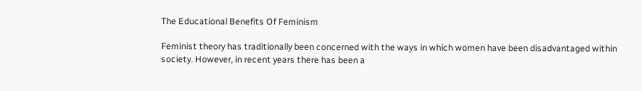The Educational Benefits Of Feminism

Feminist theory has traditionally been concerned with the ways in which women have been disadvantaged within society. However, in recent years there has been a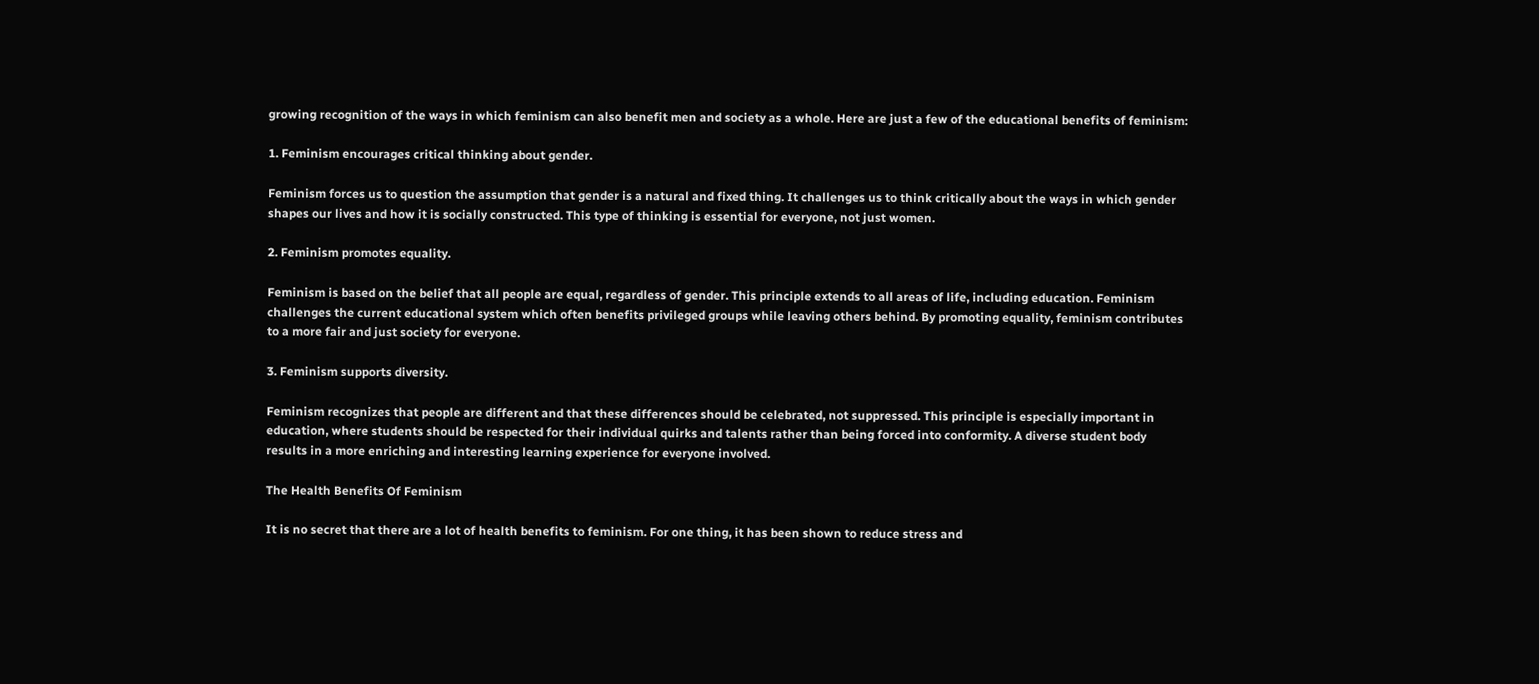growing recognition of the ways in which feminism can also benefit men and society as a whole. Here are just a few of the educational benefits of feminism:

1. Feminism encourages critical thinking about gender.

Feminism forces us to question the assumption that gender is a natural and fixed thing. It challenges us to think critically about the ways in which gender shapes our lives and how it is socially constructed. This type of thinking is essential for everyone, not just women.

2. Feminism promotes equality.

Feminism is based on the belief that all people are equal, regardless of gender. This principle extends to all areas of life, including education. Feminism challenges the current educational system which often benefits privileged groups while leaving others behind. By promoting equality, feminism contributes to a more fair and just society for everyone.

3. Feminism supports diversity.

Feminism recognizes that people are different and that these differences should be celebrated, not suppressed. This principle is especially important in education, where students should be respected for their individual quirks and talents rather than being forced into conformity. A diverse student body results in a more enriching and interesting learning experience for everyone involved.

The Health Benefits Of Feminism

It is no secret that there are a lot of health benefits to feminism. For one thing, it has been shown to reduce stress and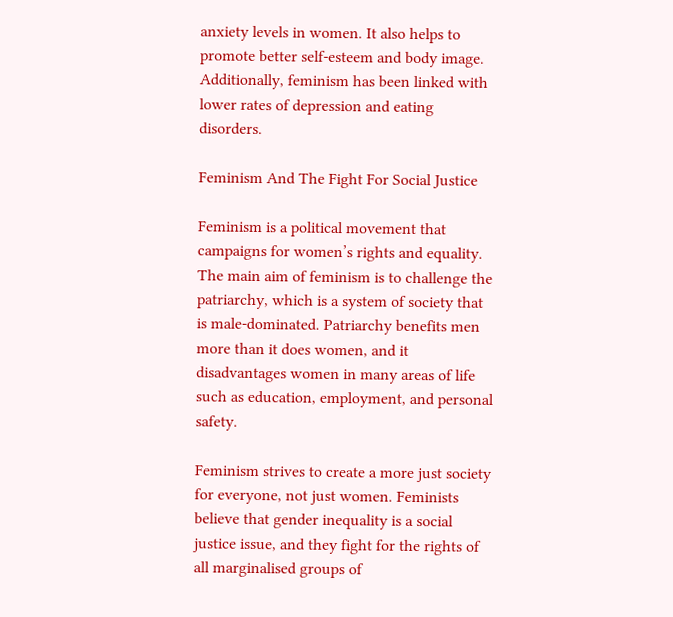anxiety levels in women. It also helps to promote better self-esteem and body image. Additionally, feminism has been linked with lower rates of depression and eating disorders.

Feminism And The Fight For Social Justice

Feminism is a political movement that campaigns for women’s rights and equality. The main aim of feminism is to challenge the patriarchy, which is a system of society that is male-dominated. Patriarchy benefits men more than it does women, and it disadvantages women in many areas of life such as education, employment, and personal safety.

Feminism strives to create a more just society for everyone, not just women. Feminists believe that gender inequality is a social justice issue, and they fight for the rights of all marginalised groups of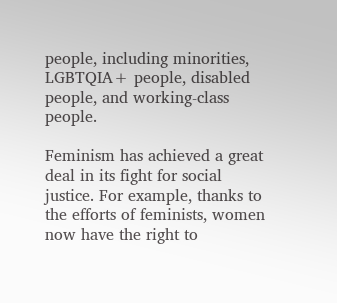people, including minorities, LGBTQIA+ people, disabled people, and working-class people.

Feminism has achieved a great deal in its fight for social justice. For example, thanks to the efforts of feminists, women now have the right to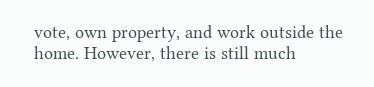vote, own property, and work outside the home. However, there is still much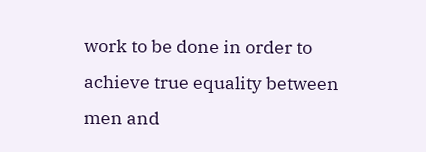work to be done in order to achieve true equality between men and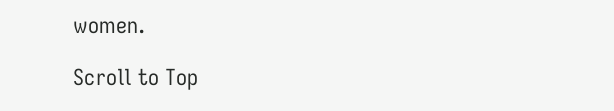women.

Scroll to Top